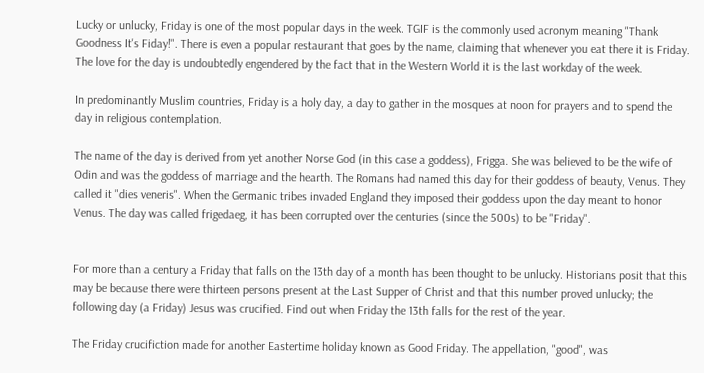Lucky or unlucky, Friday is one of the most popular days in the week. TGIF is the commonly used acronym meaning "Thank Goodness It's Fiday!". There is even a popular restaurant that goes by the name, claiming that whenever you eat there it is Friday. The love for the day is undoubtedly engendered by the fact that in the Western World it is the last workday of the week.

In predominantly Muslim countries, Friday is a holy day, a day to gather in the mosques at noon for prayers and to spend the day in religious contemplation.

The name of the day is derived from yet another Norse God (in this case a goddess), Frigga. She was believed to be the wife of Odin and was the goddess of marriage and the hearth. The Romans had named this day for their goddess of beauty, Venus. They called it "dies veneris". When the Germanic tribes invaded England they imposed their goddess upon the day meant to honor Venus. The day was called frigedaeg, it has been corrupted over the centuries (since the 500s) to be "Friday".


For more than a century a Friday that falls on the 13th day of a month has been thought to be unlucky. Historians posit that this may be because there were thirteen persons present at the Last Supper of Christ and that this number proved unlucky; the following day (a Friday) Jesus was crucified. Find out when Friday the 13th falls for the rest of the year.

The Friday crucifiction made for another Eastertime holiday known as Good Friday. The appellation, "good", was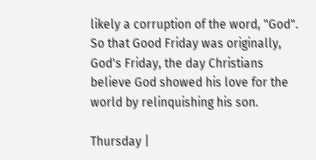likely a corruption of the word, "God". So that Good Friday was originally, God's Friday, the day Christians believe God showed his love for the world by relinquishing his son.

Thursday |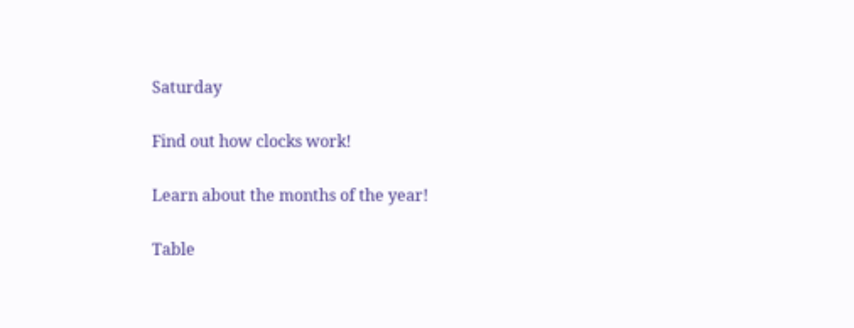Saturday

Find out how clocks work!

Learn about the months of the year!

Table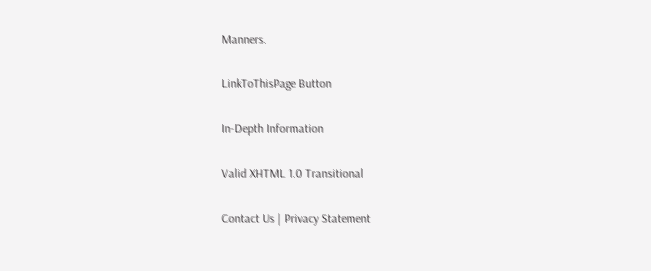Manners.

LinkToThisPage Button

In-Depth Information

Valid XHTML 1.0 Transitional

Contact Us | Privacy Statement